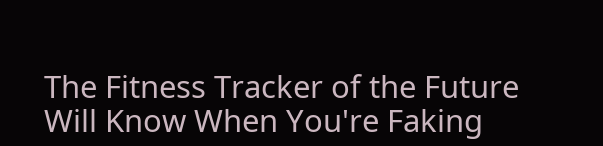The Fitness Tracker of the Future Will Know When You're Faking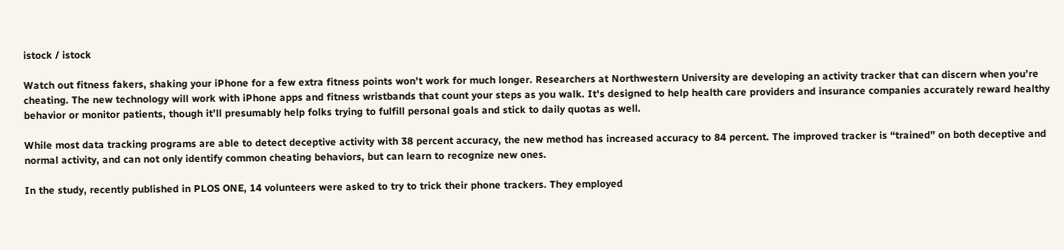istock / istock

Watch out fitness fakers, shaking your iPhone for a few extra fitness points won’t work for much longer. Researchers at Northwestern University are developing an activity tracker that can discern when you’re cheating. The new technology will work with iPhone apps and fitness wristbands that count your steps as you walk. It's designed to help health care providers and insurance companies accurately reward healthy behavior or monitor patients, though it’ll presumably help folks trying to fulfill personal goals and stick to daily quotas as well.

While most data tracking programs are able to detect deceptive activity with 38 percent accuracy, the new method has increased accuracy to 84 percent. The improved tracker is “trained” on both deceptive and normal activity, and can not only identify common cheating behaviors, but can learn to recognize new ones.

In the study, recently published in PLOS ONE, 14 volunteers were asked to try to trick their phone trackers. They employed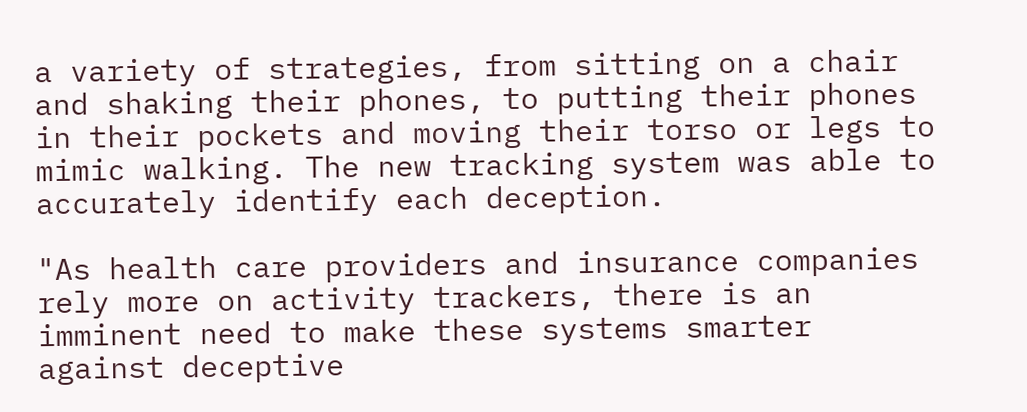a variety of strategies, from sitting on a chair and shaking their phones, to putting their phones in their pockets and moving their torso or legs to mimic walking. The new tracking system was able to accurately identify each deception.

"As health care providers and insurance companies rely more on activity trackers, there is an imminent need to make these systems smarter against deceptive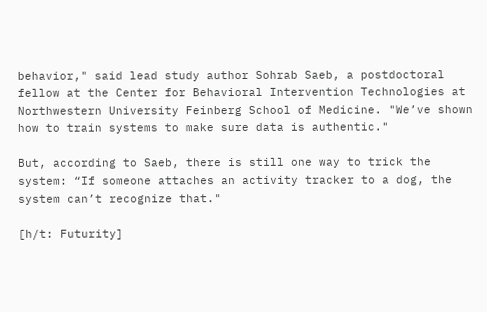behavior," said lead study author Sohrab Saeb, a postdoctoral fellow at the Center for Behavioral Intervention Technologies at Northwestern University Feinberg School of Medicine. "We’ve shown how to train systems to make sure data is authentic."

But, according to Saeb, there is still one way to trick the system: “If someone attaches an activity tracker to a dog, the system can’t recognize that."

[h/t: Futurity]